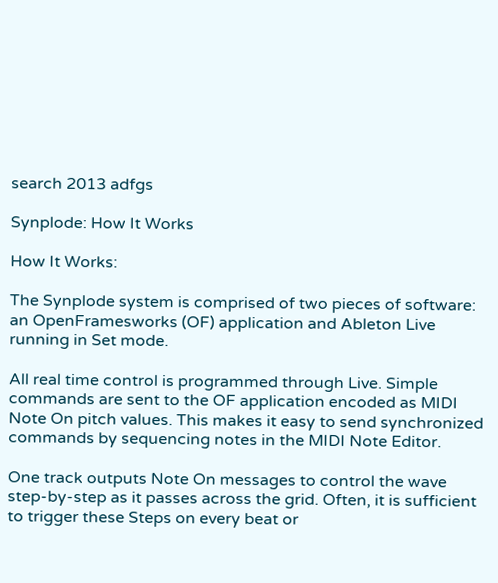search 2013 adfgs

Synplode: How It Works

How It Works:

The Synplode system is comprised of two pieces of software: an OpenFramesworks (OF) application and Ableton Live running in Set mode.

All real time control is programmed through Live. Simple commands are sent to the OF application encoded as MIDI Note On pitch values. This makes it easy to send synchronized commands by sequencing notes in the MIDI Note Editor.

One track outputs Note On messages to control the wave step-by-step as it passes across the grid. Often, it is sufficient to trigger these Steps on every beat or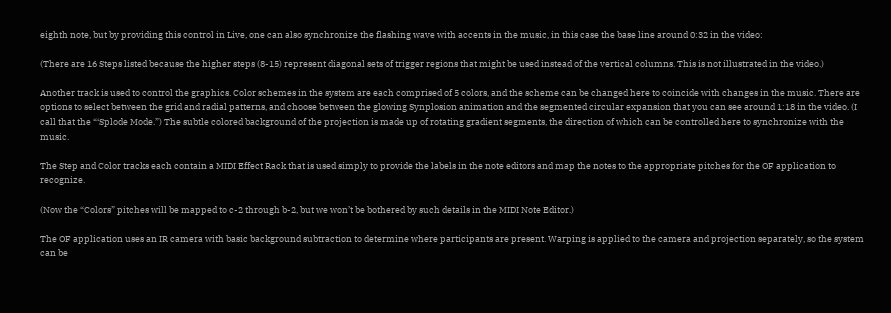eighth note, but by providing this control in Live, one can also synchronize the flashing wave with accents in the music, in this case the base line around 0:32 in the video:

(There are 16 Steps listed because the higher steps (8-15) represent diagonal sets of trigger regions that might be used instead of the vertical columns. This is not illustrated in the video.)

Another track is used to control the graphics. Color schemes in the system are each comprised of 5 colors, and the scheme can be changed here to coincide with changes in the music. There are options to select between the grid and radial patterns, and choose between the glowing Synplosion animation and the segmented circular expansion that you can see around 1:18 in the video. (I call that the “‘Splode Mode.”) The subtle colored background of the projection is made up of rotating gradient segments, the direction of which can be controlled here to synchronize with the music.

The Step and Color tracks each contain a MIDI Effect Rack that is used simply to provide the labels in the note editors and map the notes to the appropriate pitches for the OF application to recognize.

(Now the “Colors” pitches will be mapped to c-2 through b-2, but we won’t be bothered by such details in the MIDI Note Editor.)

The OF application uses an IR camera with basic background subtraction to determine where participants are present. Warping is applied to the camera and projection separately, so the system can be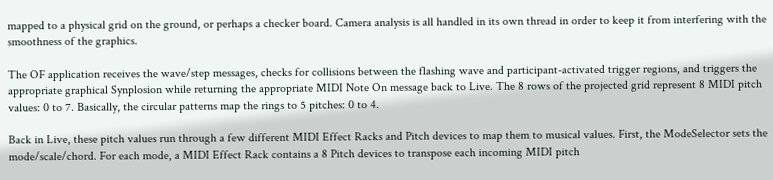mapped to a physical grid on the ground, or perhaps a checker board. Camera analysis is all handled in its own thread in order to keep it from interfering with the smoothness of the graphics.

The OF application receives the wave/step messages, checks for collisions between the flashing wave and participant-activated trigger regions, and triggers the appropriate graphical Synplosion while returning the appropriate MIDI Note On message back to Live. The 8 rows of the projected grid represent 8 MIDI pitch values: 0 to 7. Basically, the circular patterns map the rings to 5 pitches: 0 to 4.

Back in Live, these pitch values run through a few different MIDI Effect Racks and Pitch devices to map them to musical values. First, the ModeSelector sets the mode/scale/chord. For each mode, a MIDI Effect Rack contains a 8 Pitch devices to transpose each incoming MIDI pitch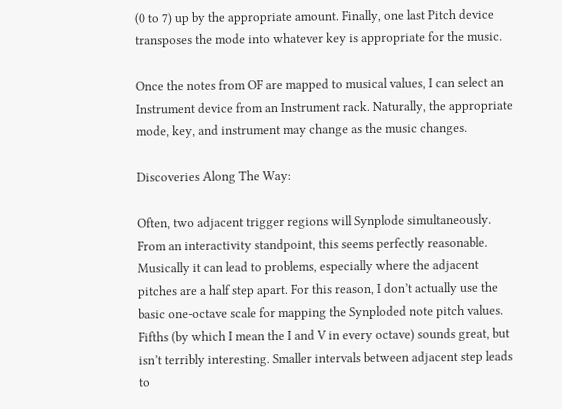(0 to 7) up by the appropriate amount. Finally, one last Pitch device transposes the mode into whatever key is appropriate for the music.

Once the notes from OF are mapped to musical values, I can select an Instrument device from an Instrument rack. Naturally, the appropriate mode, key, and instrument may change as the music changes.

Discoveries Along The Way:

Often, two adjacent trigger regions will Synplode simultaneously. From an interactivity standpoint, this seems perfectly reasonable. Musically it can lead to problems, especially where the adjacent pitches are a half step apart. For this reason, I don’t actually use the basic one-octave scale for mapping the Synploded note pitch values. Fifths (by which I mean the I and V in every octave) sounds great, but isn’t terribly interesting. Smaller intervals between adjacent step leads to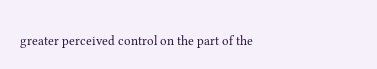greater perceived control on the part of the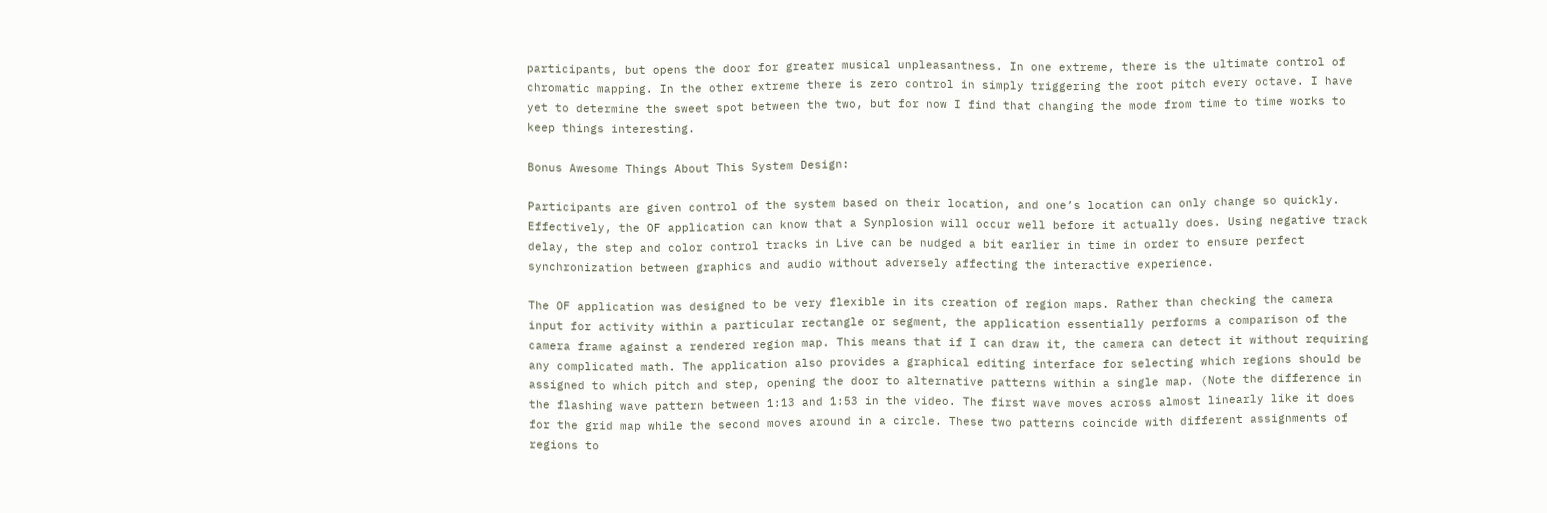participants, but opens the door for greater musical unpleasantness. In one extreme, there is the ultimate control of chromatic mapping. In the other extreme there is zero control in simply triggering the root pitch every octave. I have yet to determine the sweet spot between the two, but for now I find that changing the mode from time to time works to keep things interesting.

Bonus Awesome Things About This System Design:

Participants are given control of the system based on their location, and one’s location can only change so quickly. Effectively, the OF application can know that a Synplosion will occur well before it actually does. Using negative track delay, the step and color control tracks in Live can be nudged a bit earlier in time in order to ensure perfect synchronization between graphics and audio without adversely affecting the interactive experience.

The OF application was designed to be very flexible in its creation of region maps. Rather than checking the camera input for activity within a particular rectangle or segment, the application essentially performs a comparison of the camera frame against a rendered region map. This means that if I can draw it, the camera can detect it without requiring any complicated math. The application also provides a graphical editing interface for selecting which regions should be assigned to which pitch and step, opening the door to alternative patterns within a single map. (Note the difference in the flashing wave pattern between 1:13 and 1:53 in the video. The first wave moves across almost linearly like it does for the grid map while the second moves around in a circle. These two patterns coincide with different assignments of regions to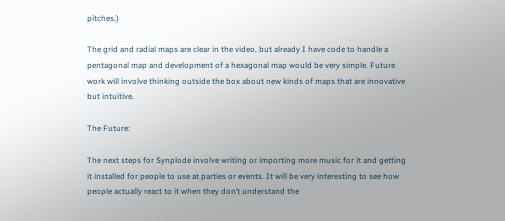pitches.)

The grid and radial maps are clear in the video, but already I have code to handle a pentagonal map and development of a hexagonal map would be very simple. Future work will involve thinking outside the box about new kinds of maps that are innovative but intuitive.

The Future:

The next steps for Synplode involve writing or importing more music for it and getting it installed for people to use at parties or events. It will be very interesting to see how people actually react to it when they don’t understand the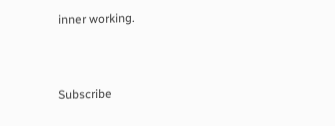inner working.



Subscribe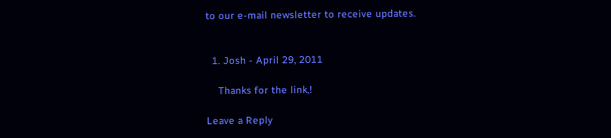to our e-mail newsletter to receive updates.


  1. Josh - April 29, 2011

    Thanks for the link,!

Leave a Reply